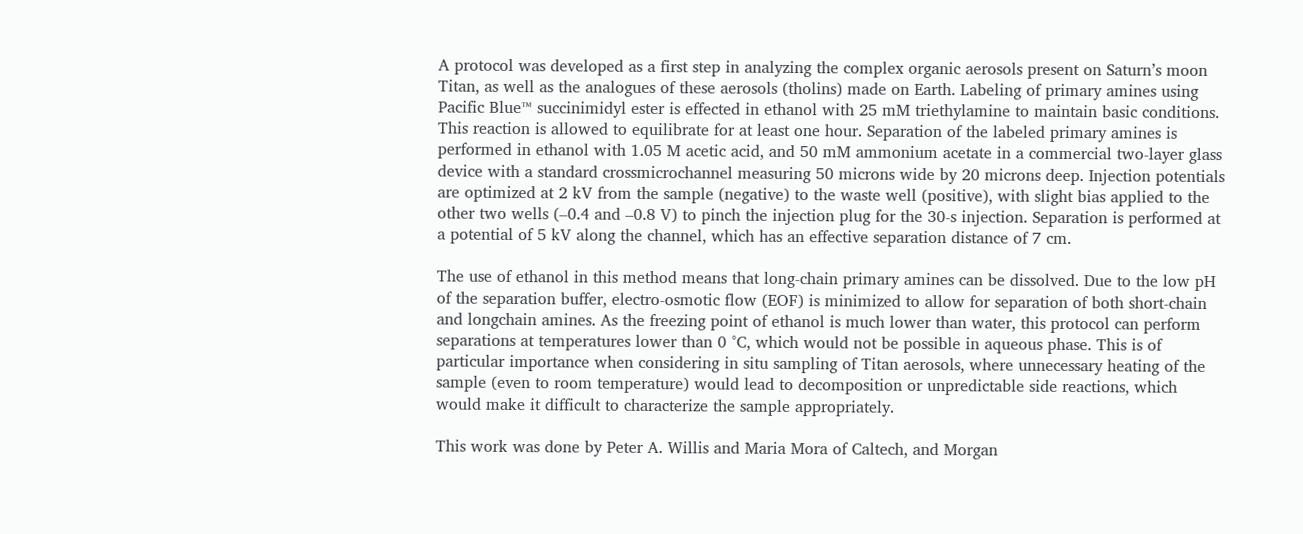A protocol was developed as a first step in analyzing the complex organic aerosols present on Saturn’s moon Titan, as well as the analogues of these aerosols (tholins) made on Earth. Labeling of primary amines using Pacific Blue™ succinimidyl ester is effected in ethanol with 25 mM triethylamine to maintain basic conditions. This reaction is allowed to equilibrate for at least one hour. Separation of the labeled primary amines is performed in ethanol with 1.05 M acetic acid, and 50 mM ammonium acetate in a commercial two-layer glass device with a standard crossmicrochannel measuring 50 microns wide by 20 microns deep. Injection potentials are optimized at 2 kV from the sample (negative) to the waste well (positive), with slight bias applied to the other two wells (–0.4 and –0.8 V) to pinch the injection plug for the 30-s injection. Separation is performed at a potential of 5 kV along the channel, which has an effective separation distance of 7 cm.

The use of ethanol in this method means that long-chain primary amines can be dissolved. Due to the low pH of the separation buffer, electro-osmotic flow (EOF) is minimized to allow for separation of both short-chain and longchain amines. As the freezing point of ethanol is much lower than water, this protocol can perform separations at temperatures lower than 0 °C, which would not be possible in aqueous phase. This is of particular importance when considering in situ sampling of Titan aerosols, where unnecessary heating of the sample (even to room temperature) would lead to decomposition or unpredictable side reactions, which would make it difficult to characterize the sample appropriately.

This work was done by Peter A. Willis and Maria Mora of Caltech, and Morgan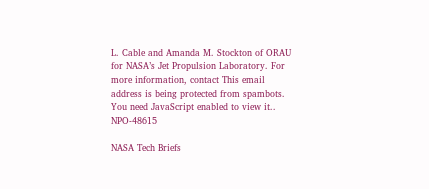L. Cable and Amanda M. Stockton of ORAU for NASA’s Jet Propulsion Laboratory. For more information, contact This email address is being protected from spambots. You need JavaScript enabled to view it.. NPO-48615

NASA Tech Briefs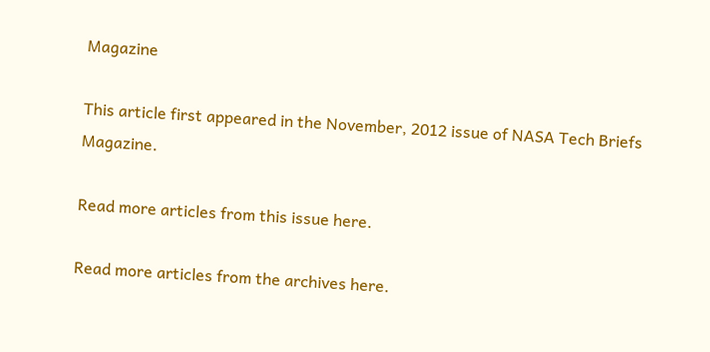Magazine

This article first appeared in the November, 2012 issue of NASA Tech Briefs Magazine.

Read more articles from this issue here.

Read more articles from the archives here.